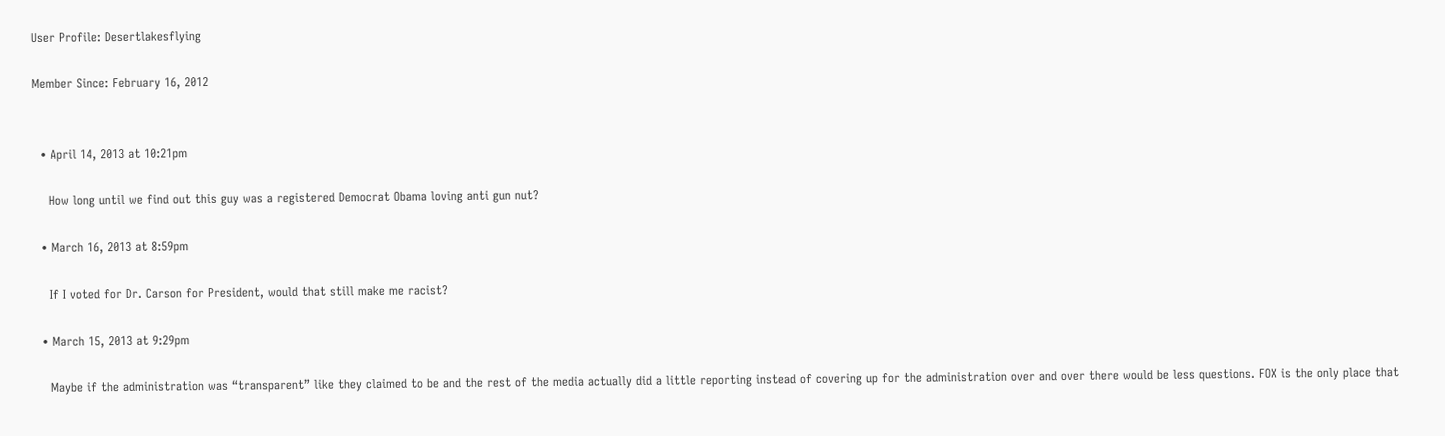User Profile: Desertlakesflying

Member Since: February 16, 2012


  • April 14, 2013 at 10:21pm

    How long until we find out this guy was a registered Democrat Obama loving anti gun nut?

  • March 16, 2013 at 8:59pm

    If I voted for Dr. Carson for President, would that still make me racist?

  • March 15, 2013 at 9:29pm

    Maybe if the administration was “transparent” like they claimed to be and the rest of the media actually did a little reporting instead of covering up for the administration over and over there would be less questions. FOX is the only place that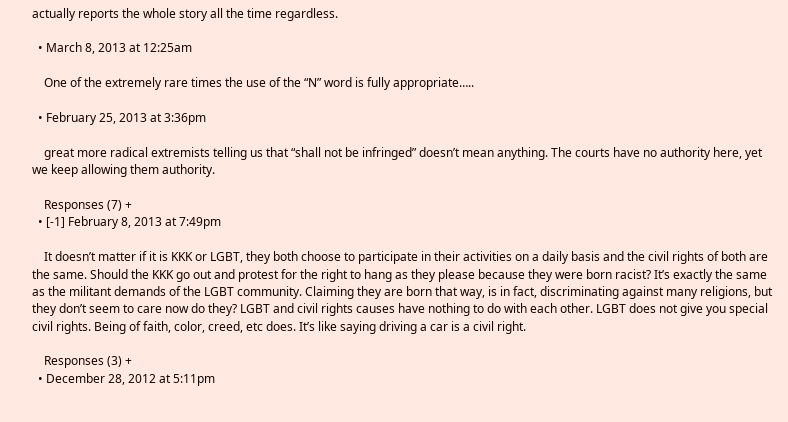actually reports the whole story all the time regardless.

  • March 8, 2013 at 12:25am

    One of the extremely rare times the use of the “N” word is fully appropriate…..

  • February 25, 2013 at 3:36pm

    great more radical extremists telling us that “shall not be infringed” doesn’t mean anything. The courts have no authority here, yet we keep allowing them authority.

    Responses (7) +
  • [-1] February 8, 2013 at 7:49pm

    It doesn’t matter if it is KKK or LGBT, they both choose to participate in their activities on a daily basis and the civil rights of both are the same. Should the KKK go out and protest for the right to hang as they please because they were born racist? It’s exactly the same as the militant demands of the LGBT community. Claiming they are born that way, is in fact, discriminating against many religions, but they don’t seem to care now do they? LGBT and civil rights causes have nothing to do with each other. LGBT does not give you special civil rights. Being of faith, color, creed, etc does. It’s like saying driving a car is a civil right.

    Responses (3) +
  • December 28, 2012 at 5:11pm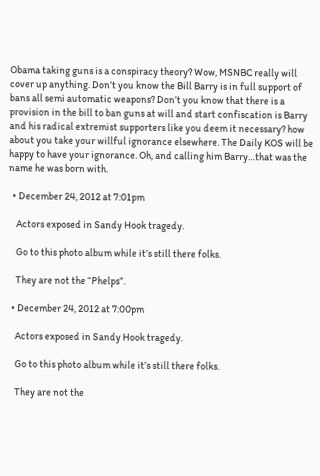Obama taking guns is a conspiracy theory? Wow, MSNBC really will cover up anything. Don’t you know the Bill Barry is in full support of bans all semi automatic weapons? Don’t you know that there is a provision in the bill to ban guns at will and start confiscation is Barry and his radical extremist supporters like you deem it necessary? how about you take your willful ignorance elsewhere. The Daily KOS will be happy to have your ignorance. Oh, and calling him Barry…that was the name he was born with.

  • December 24, 2012 at 7:01pm

    Actors exposed in Sandy Hook tragedy.

    Go to this photo album while it’s still there folks.

    They are not the “Phelps”.

  • December 24, 2012 at 7:00pm

    Actors exposed in Sandy Hook tragedy.

    Go to this photo album while it’s still there folks.

    They are not the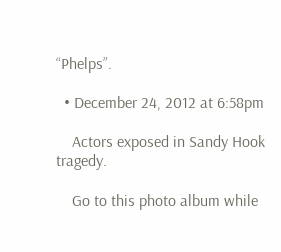“Phelps”.

  • December 24, 2012 at 6:58pm

    Actors exposed in Sandy Hook tragedy.

    Go to this photo album while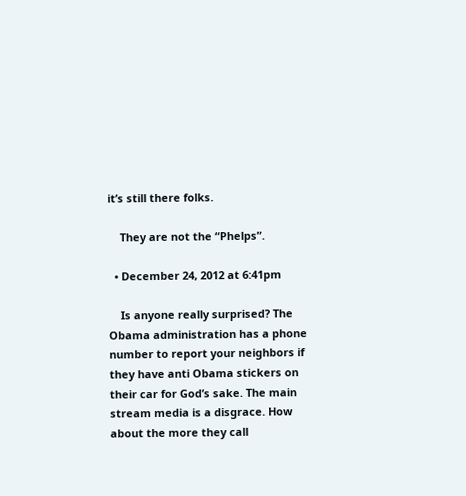it’s still there folks.

    They are not the “Phelps”.

  • December 24, 2012 at 6:41pm

    Is anyone really surprised? The Obama administration has a phone number to report your neighbors if they have anti Obama stickers on their car for God’s sake. The main stream media is a disgrace. How about the more they call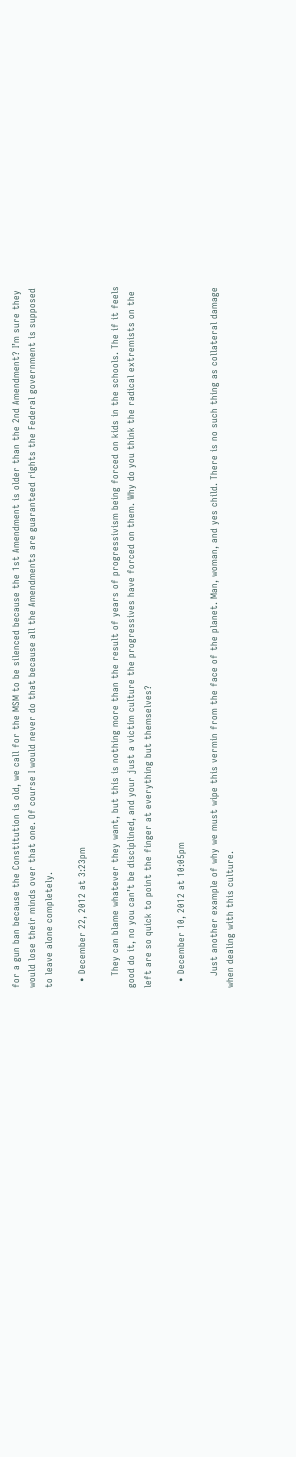for a gun ban because the Constitution is old, we call for the MSM to be silenced because the 1st Amendment is older than the 2nd Amendment? I’m sure they would lose their minds over that one. Of course I would never do that because all the Amendments are guaranteed rights the Federal government is supposed to leave alone completely.

  • December 22, 2012 at 3:23pm

    They can blame whatever they want, but this is nothing more than the result of years of progressivism being forced on kids in the schools. The if it feels good do it, no you can’t be disciplined, and your just a victim culture the progressives have forced on them. Why do you think the radical extremists on the left are so quick to point the finger at everything but themselves?

  • December 10, 2012 at 10:05pm

    Just another example of why we must wipe this vermin from the face of the planet. Man, woman, and yes child. There is no such thing as collateral damage when dealing with this culture.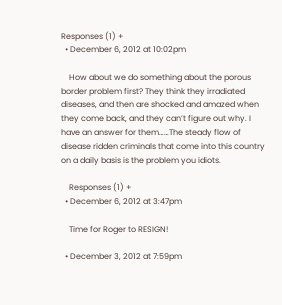Responses (1) +
  • December 6, 2012 at 10:02pm

    How about we do something about the porous border problem first? They think they irradiated diseases, and then are shocked and amazed when they come back, and they can’t figure out why. I have an answer for them……The steady flow of disease ridden criminals that come into this country on a daily basis is the problem you idiots.

    Responses (1) +
  • December 6, 2012 at 3:47pm

    Time for Roger to RESIGN!

  • December 3, 2012 at 7:59pm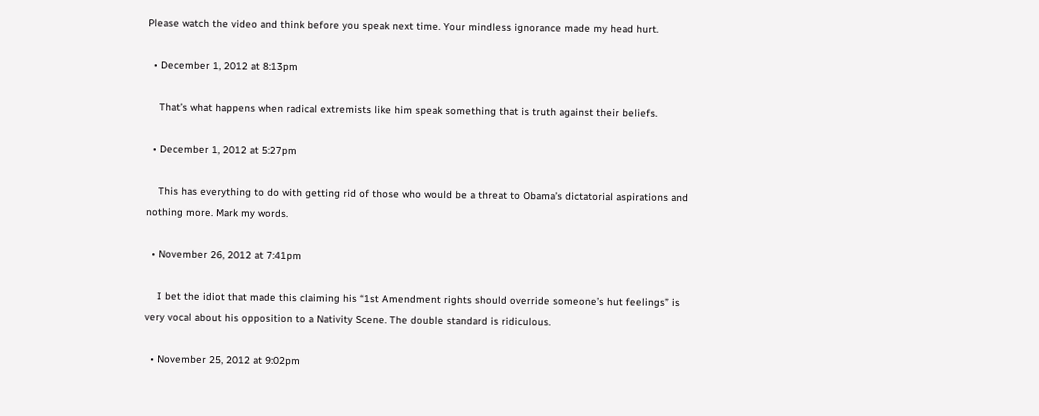Please watch the video and think before you speak next time. Your mindless ignorance made my head hurt.

  • December 1, 2012 at 8:13pm

    That’s what happens when radical extremists like him speak something that is truth against their beliefs.

  • December 1, 2012 at 5:27pm

    This has everything to do with getting rid of those who would be a threat to Obama’s dictatorial aspirations and nothing more. Mark my words.

  • November 26, 2012 at 7:41pm

    I bet the idiot that made this claiming his “1st Amendment rights should override someone’s hut feelings” is very vocal about his opposition to a Nativity Scene. The double standard is ridiculous.

  • November 25, 2012 at 9:02pm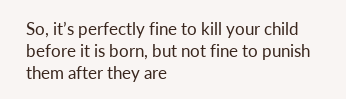So, it’s perfectly fine to kill your child before it is born, but not fine to punish them after they are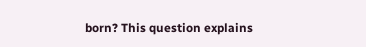born? This question explains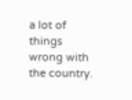a lot of things wrong with the country.